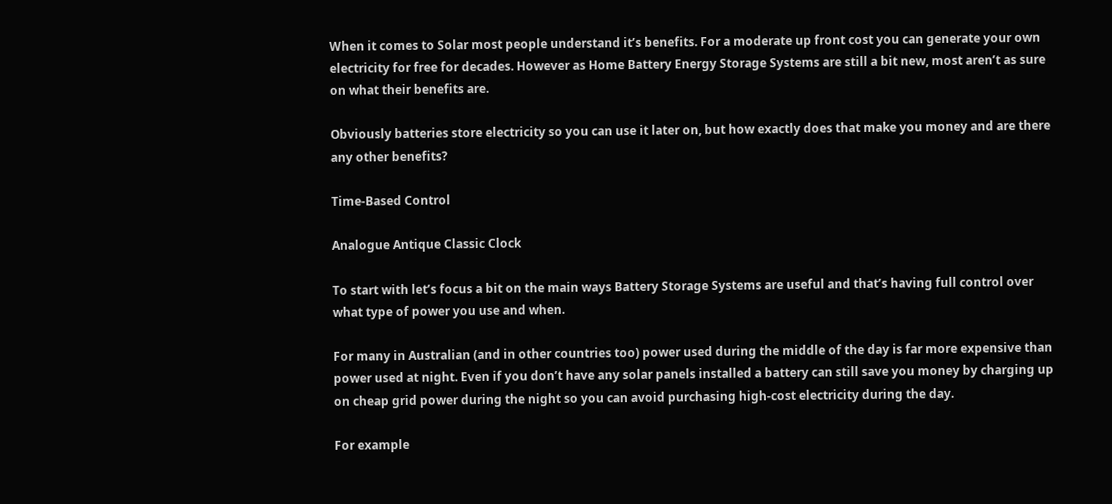When it comes to Solar most people understand it’s benefits. For a moderate up front cost you can generate your own electricity for free for decades. However as Home Battery Energy Storage Systems are still a bit new, most aren’t as sure on what their benefits are.

Obviously batteries store electricity so you can use it later on, but how exactly does that make you money and are there any other benefits?

Time-Based Control

Analogue Antique Classic Clock

To start with let’s focus a bit on the main ways Battery Storage Systems are useful and that’s having full control over what type of power you use and when.

For many in Australian (and in other countries too) power used during the middle of the day is far more expensive than power used at night. Even if you don’t have any solar panels installed a battery can still save you money by charging up on cheap grid power during the night so you can avoid purchasing high-cost electricity during the day.

For example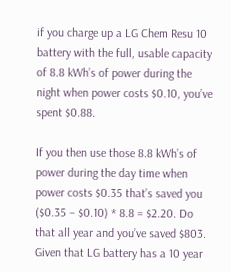if you charge up a LG Chem Resu 10 battery with the full, usable capacity of 8.8 kWh’s of power during the night when power costs $0.10, you’ve spent $0.88.

If you then use those 8.8 kWh’s of power during the day time when power costs $0.35 that’s saved you ($0.35 – $0.10) * 8.8 = $2.20. Do that all year and you’ve saved $803. Given that LG battery has a 10 year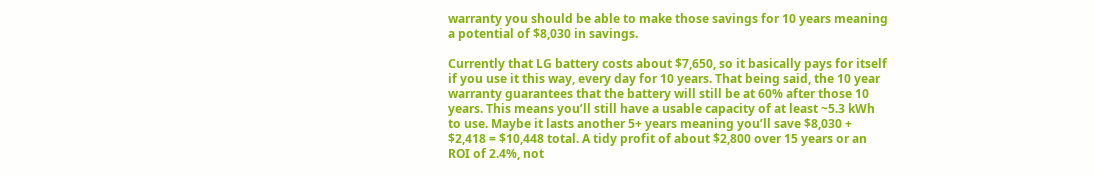warranty you should be able to make those savings for 10 years meaning a potential of $8,030 in savings.

Currently that LG battery costs about $7,650, so it basically pays for itself if you use it this way, every day for 10 years. That being said, the 10 year warranty guarantees that the battery will still be at 60% after those 10 years. This means you’ll still have a usable capacity of at least ~5.3 kWh to use. Maybe it lasts another 5+ years meaning you’ll save $8,030 + $2,418 = $10,448 total. A tidy profit of about $2,800 over 15 years or an ROI of 2.4%, not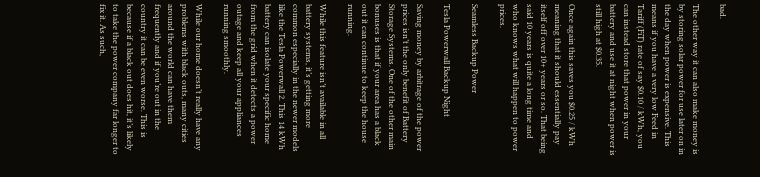bad.

The other way it can also make money is by storing solar power for use later on in the day when power is expensive. This means if you have a very low Feed in Tariff (FiT) rate of say $0.10 / kWh, you can instead store that power in your battery and use it at night when power is still high at $0.35.

Once again this saves you $0.25 / kWh meaning that it should essentially pay itself off over 10+ years or so. That being said 10 years is quite a long time and who knows what will happen to power prices.

Seamless Backup Power

Tesla Powerwall Backup Night

Saving money by arbitrage of the power prices isn’t the only benefit of Battery Storage Systems. One of the other main bonuses is that if your area has a black out it can continue to keep the house running.

While this feature isn’t available in all battery systems, it’s getting more common especially in the newer models like the Tesla Powerwall 2. This 14 kWh battery can isolate your specific home from the grid when it detects a power outage and keep all your appliances running smoothly.

While our home doesn’t really have any problems with black outs, many cities around the world can have them frequently and if you’re out in the country it can be even worse. This is because if a black out does hit, it’s likely to take the power company far longer to fix it. As such,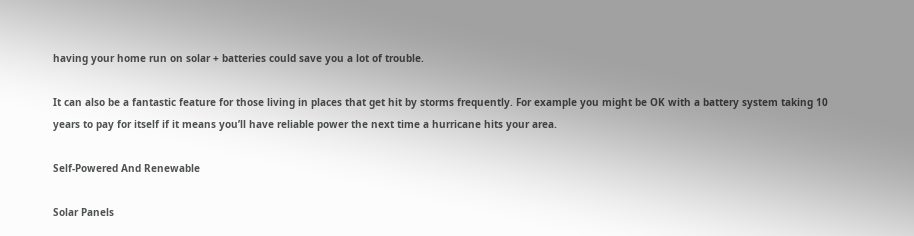having your home run on solar + batteries could save you a lot of trouble.

It can also be a fantastic feature for those living in places that get hit by storms frequently. For example you might be OK with a battery system taking 10 years to pay for itself if it means you’ll have reliable power the next time a hurricane hits your area.

Self-Powered And Renewable

Solar Panels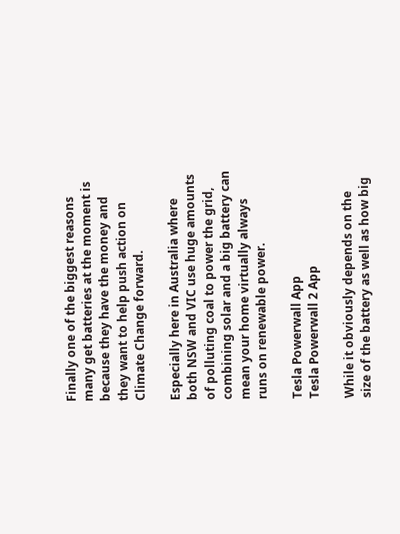Finally one of the biggest reasons many get batteries at the moment is because they have the money and they want to help push action on Climate Change forward.

Especially here in Australia where both NSW and VIC use huge amounts of polluting coal to power the grid, combining solar and a big battery can mean your home virtually always runs on renewable power.

Tesla Powerwall App
Tesla Powerwall 2 App

While it obviously depends on the size of the battery as well as how big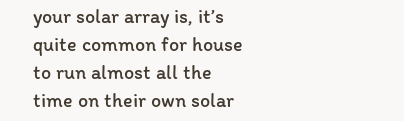your solar array is, it’s quite common for house to run almost all the time on their own solar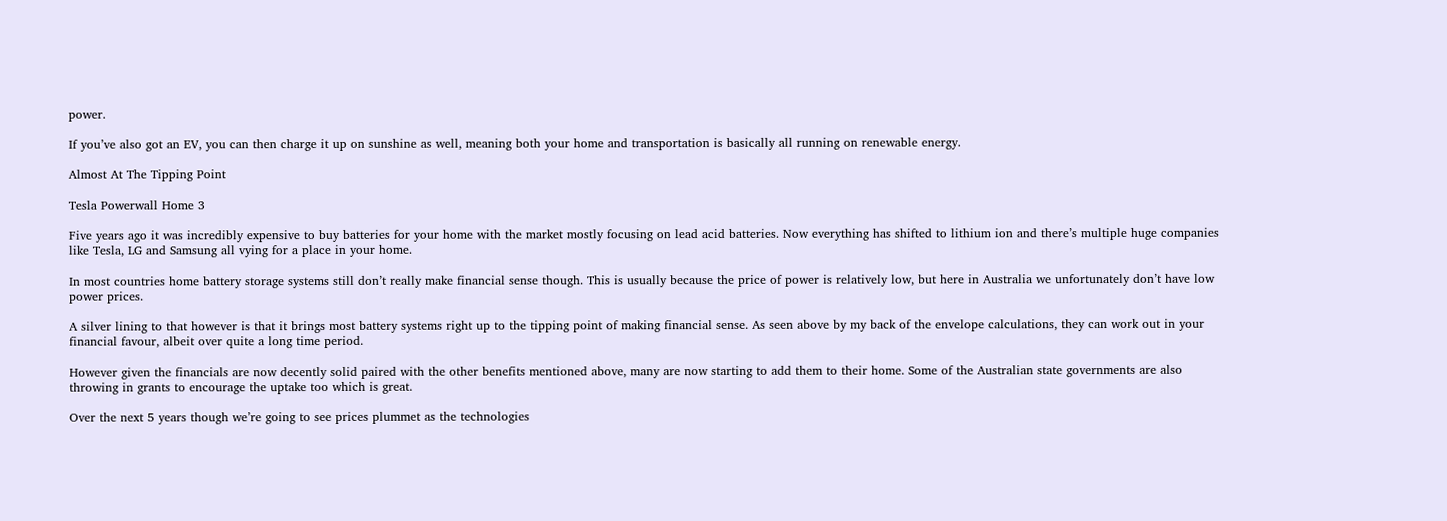power.

If you’ve also got an EV, you can then charge it up on sunshine as well, meaning both your home and transportation is basically all running on renewable energy.

Almost At The Tipping Point

Tesla Powerwall Home 3

Five years ago it was incredibly expensive to buy batteries for your home with the market mostly focusing on lead acid batteries. Now everything has shifted to lithium ion and there’s multiple huge companies like Tesla, LG and Samsung all vying for a place in your home.

In most countries home battery storage systems still don’t really make financial sense though. This is usually because the price of power is relatively low, but here in Australia we unfortunately don’t have low power prices.

A silver lining to that however is that it brings most battery systems right up to the tipping point of making financial sense. As seen above by my back of the envelope calculations, they can work out in your financial favour, albeit over quite a long time period.

However given the financials are now decently solid paired with the other benefits mentioned above, many are now starting to add them to their home. Some of the Australian state governments are also throwing in grants to encourage the uptake too which is great.

Over the next 5 years though we’re going to see prices plummet as the technologies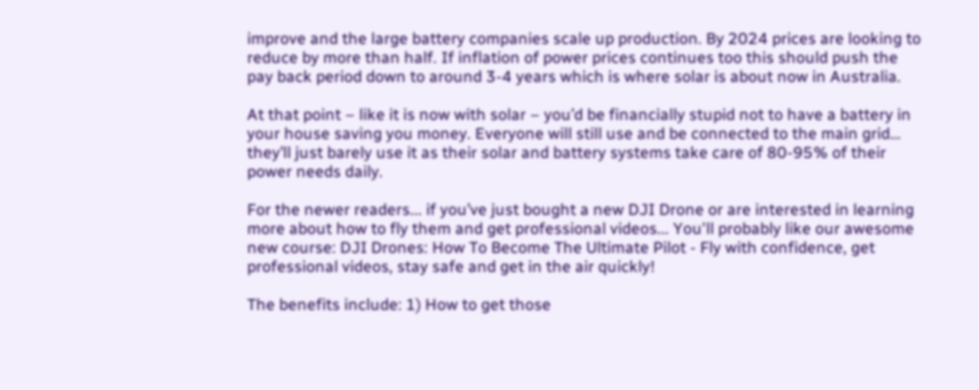improve and the large battery companies scale up production. By 2024 prices are looking to reduce by more than half. If inflation of power prices continues too this should push the pay back period down to around 3-4 years which is where solar is about now in Australia.

At that point – like it is now with solar – you’d be financially stupid not to have a battery in your house saving you money. Everyone will still use and be connected to the main grid… they’ll just barely use it as their solar and battery systems take care of 80-95% of their power needs daily.

For the newer readers... if you’ve just bought a new DJI Drone or are interested in learning more about how to fly them and get professional videos... You'll probably like our awesome new course: DJI Drones: How To Become The Ultimate Pilot - Fly with confidence, get professional videos, stay safe and get in the air quickly!

The benefits include: 1) How to get those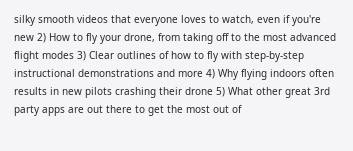silky smooth videos that everyone loves to watch, even if you're new 2) How to fly your drone, from taking off to the most advanced flight modes 3) Clear outlines of how to fly with step-by-step instructional demonstrations and more 4) Why flying indoors often results in new pilots crashing their drone 5) What other great 3rd party apps are out there to get the most out of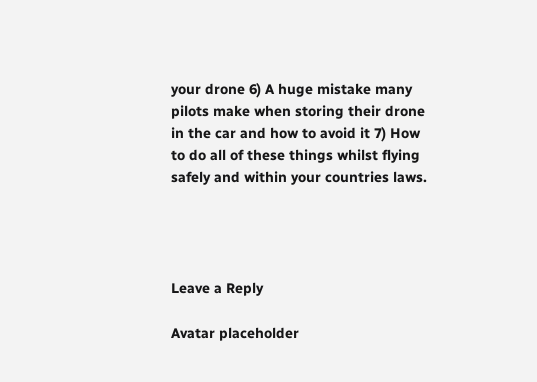your drone 6) A huge mistake many pilots make when storing their drone in the car and how to avoid it 7) How to do all of these things whilst flying safely and within your countries laws.




Leave a Reply

Avatar placeholder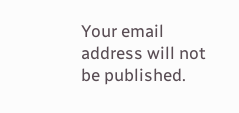Your email address will not be published.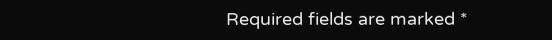Required fields are marked *